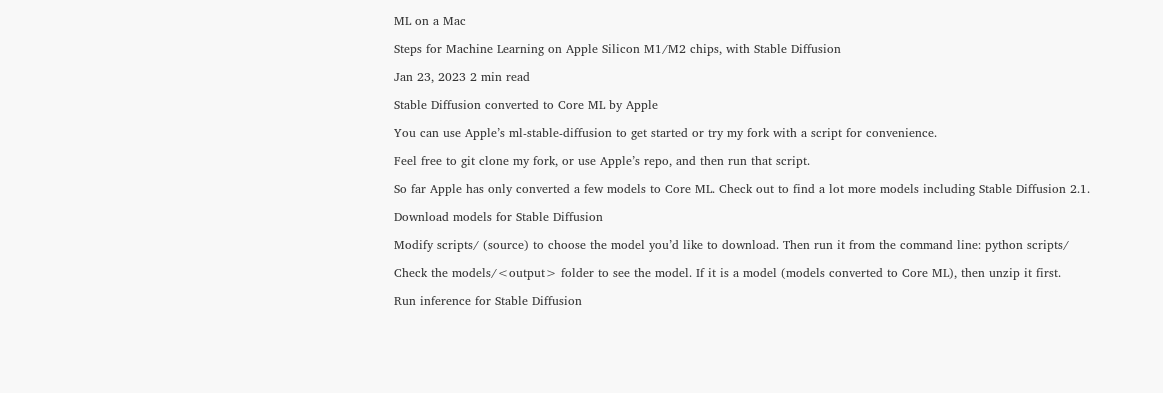ML on a Mac

Steps for Machine Learning on Apple Silicon M1/M2 chips, with Stable Diffusion

Jan 23, 2023 2 min read

Stable Diffusion converted to Core ML by Apple

You can use Apple’s ml-stable-diffusion to get started or try my fork with a script for convenience.

Feel free to git clone my fork, or use Apple’s repo, and then run that script.

So far Apple has only converted a few models to Core ML. Check out to find a lot more models including Stable Diffusion 2.1.

Download models for Stable Diffusion

Modify scripts/ (source) to choose the model you’d like to download. Then run it from the command line: python scripts/

Check the models/<output> folder to see the model. If it is a model (models converted to Core ML), then unzip it first.

Run inference for Stable Diffusion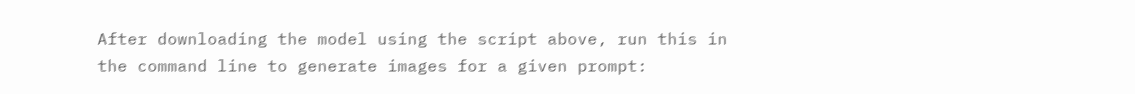After downloading the model using the script above, run this in the command line to generate images for a given prompt: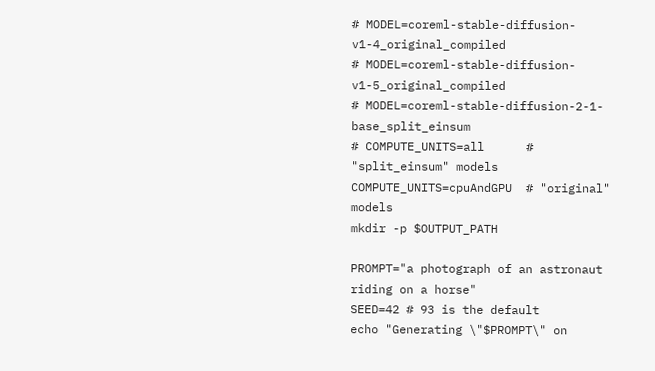# MODEL=coreml-stable-diffusion-v1-4_original_compiled
# MODEL=coreml-stable-diffusion-v1-5_original_compiled
# MODEL=coreml-stable-diffusion-2-1-base_split_einsum
# COMPUTE_UNITS=all      # "split_einsum" models
COMPUTE_UNITS=cpuAndGPU  # "original" models
mkdir -p $OUTPUT_PATH

PROMPT="a photograph of an astronaut riding on a horse"
SEED=42 # 93 is the default
echo "Generating \"$PROMPT\" on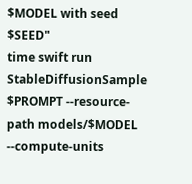$MODEL with seed $SEED"
time swift run StableDiffusionSample $PROMPT --resource-path models/$MODEL --compute-units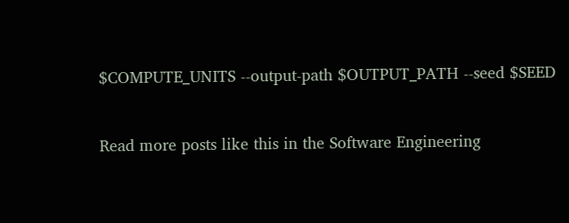$COMPUTE_UNITS --output-path $OUTPUT_PATH --seed $SEED


Read more posts like this in the Software Engineering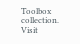Toolbox collection.
Visit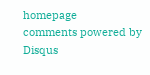homepage
comments powered by Disqus